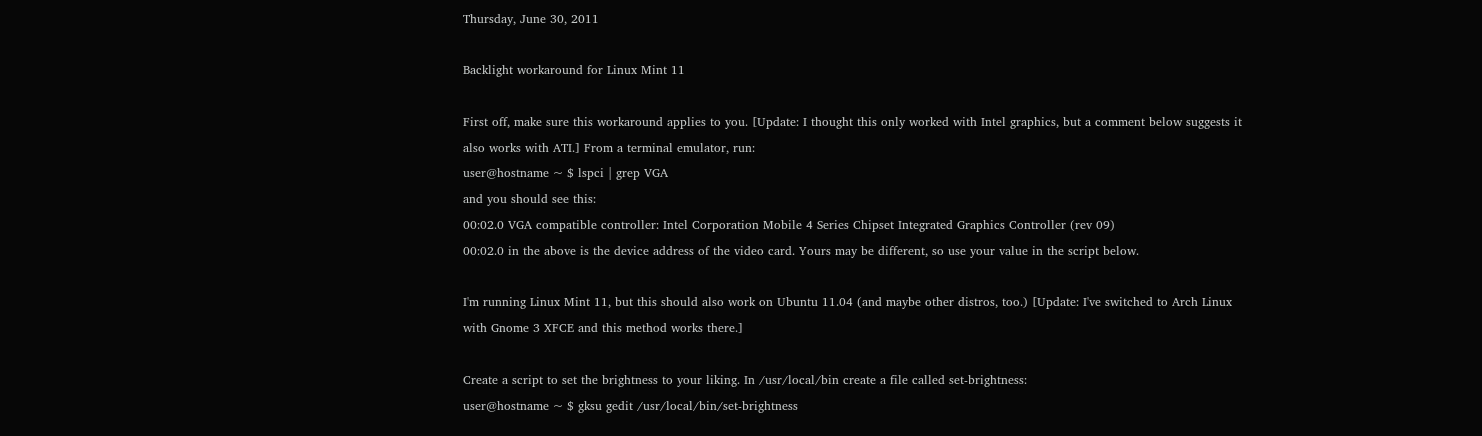Thursday, June 30, 2011

Backlight workaround for Linux Mint 11

First off, make sure this workaround applies to you. [Update: I thought this only worked with Intel graphics, but a comment below suggests it also works with ATI.] From a terminal emulator, run:
user@hostname ~ $ lspci | grep VGA
and you should see this:
00:02.0 VGA compatible controller: Intel Corporation Mobile 4 Series Chipset Integrated Graphics Controller (rev 09)
00:02.0 in the above is the device address of the video card. Yours may be different, so use your value in the script below.

I'm running Linux Mint 11, but this should also work on Ubuntu 11.04 (and maybe other distros, too.) [Update: I've switched to Arch Linux with Gnome 3 XFCE and this method works there.]

Create a script to set the brightness to your liking. In /usr/local/bin create a file called set-brightness:
user@hostname ~ $ gksu gedit /usr/local/bin/set-brightness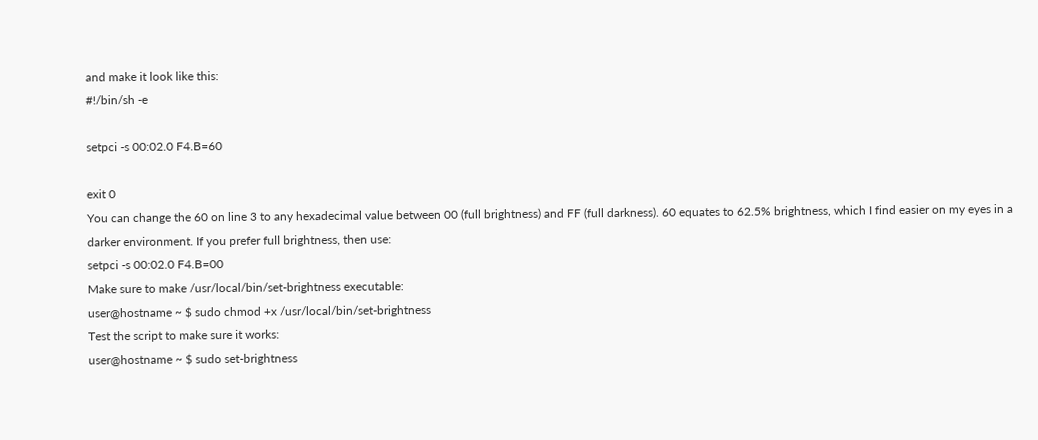and make it look like this:
#!/bin/sh -e

setpci -s 00:02.0 F4.B=60

exit 0
You can change the 60 on line 3 to any hexadecimal value between 00 (full brightness) and FF (full darkness). 60 equates to 62.5% brightness, which I find easier on my eyes in a darker environment. If you prefer full brightness, then use:
setpci -s 00:02.0 F4.B=00
Make sure to make /usr/local/bin/set-brightness executable:
user@hostname ~ $ sudo chmod +x /usr/local/bin/set-brightness
Test the script to make sure it works:
user@hostname ~ $ sudo set-brightness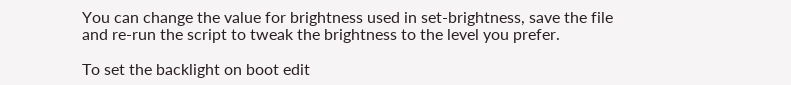You can change the value for brightness used in set-brightness, save the file and re-run the script to tweak the brightness to the level you prefer.

To set the backlight on boot edit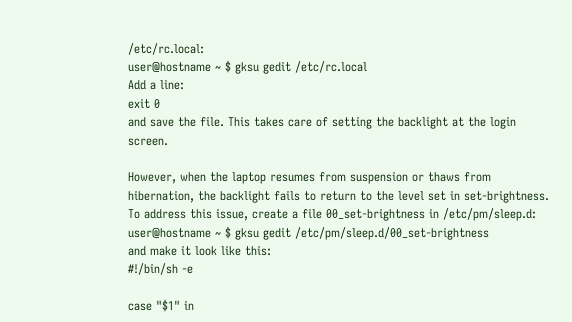/etc/rc.local:
user@hostname ~ $ gksu gedit /etc/rc.local
Add a line:
exit 0
and save the file. This takes care of setting the backlight at the login screen.

However, when the laptop resumes from suspension or thaws from hibernation, the backlight fails to return to the level set in set-brightness. To address this issue, create a file 00_set-brightness in /etc/pm/sleep.d:
user@hostname ~ $ gksu gedit /etc/pm/sleep.d/00_set-brightness
and make it look like this:
#!/bin/sh -e

case "$1" in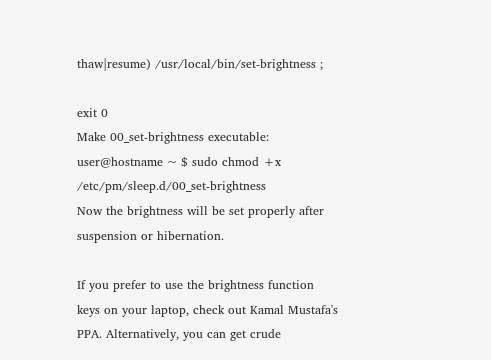thaw|resume) /usr/local/bin/set-brightness ;

exit 0
Make 00_set-brightness executable:
user@hostname ~ $ sudo chmod +x /etc/pm/sleep.d/00_set-brightness
Now the brightness will be set properly after suspension or hibernation.

If you prefer to use the brightness function keys on your laptop, check out Kamal Mustafa's PPA. Alternatively, you can get crude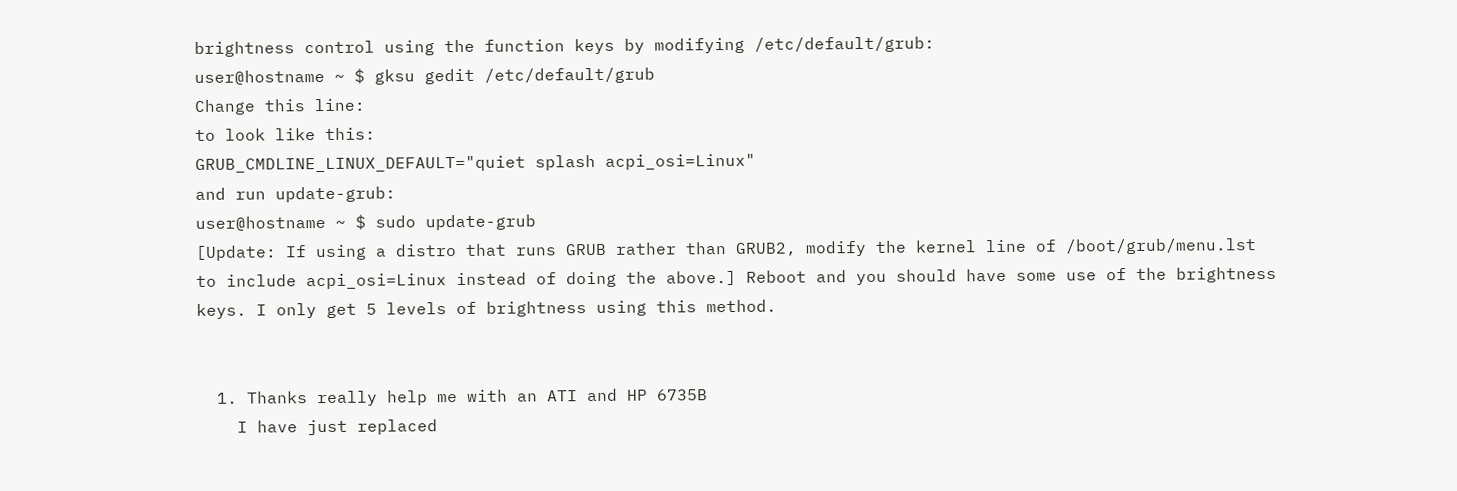brightness control using the function keys by modifying /etc/default/grub:
user@hostname ~ $ gksu gedit /etc/default/grub
Change this line:
to look like this:
GRUB_CMDLINE_LINUX_DEFAULT="quiet splash acpi_osi=Linux"
and run update-grub:
user@hostname ~ $ sudo update-grub
[Update: If using a distro that runs GRUB rather than GRUB2, modify the kernel line of /boot/grub/menu.lst to include acpi_osi=Linux instead of doing the above.] Reboot and you should have some use of the brightness keys. I only get 5 levels of brightness using this method.


  1. Thanks really help me with an ATI and HP 6735B
    I have just replaced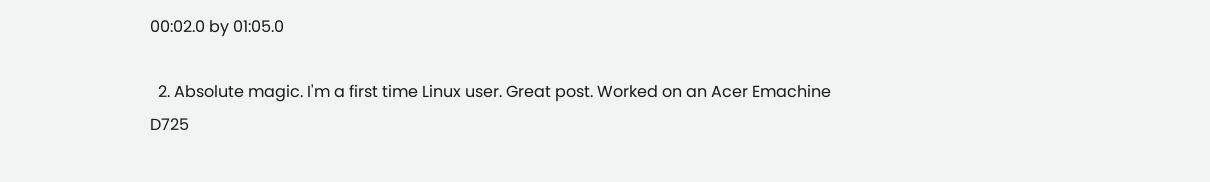00:02.0 by 01:05.0

  2. Absolute magic. I'm a first time Linux user. Great post. Worked on an Acer Emachine D725